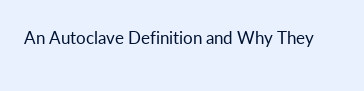An Autoclave Definition and Why They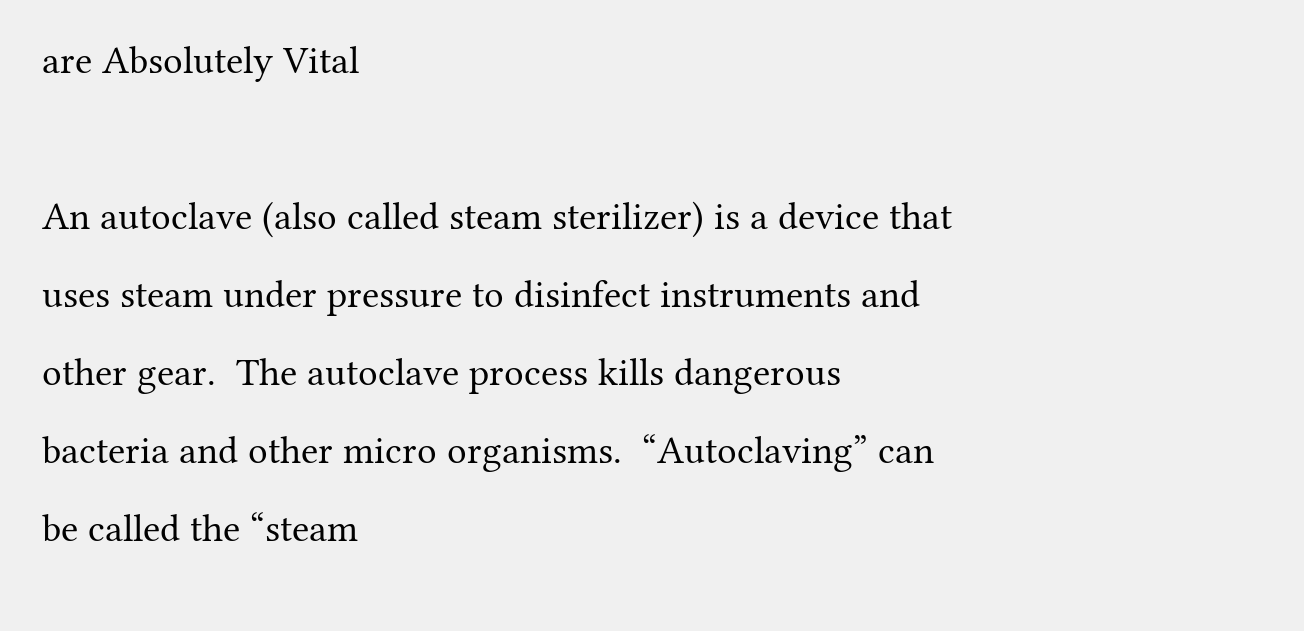are Absolutely Vital

An autoclave (also called steam sterilizer) is a device that uses steam under pressure to disinfect instruments and other gear.  The autoclave process kills dangerous bacteria and other micro organisms.  “Autoclaving” can be called the “steam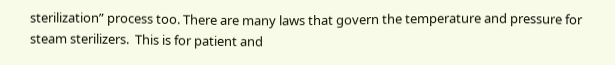sterilization” process too. There are many laws that govern the temperature and pressure for steam sterilizers.  This is for patient and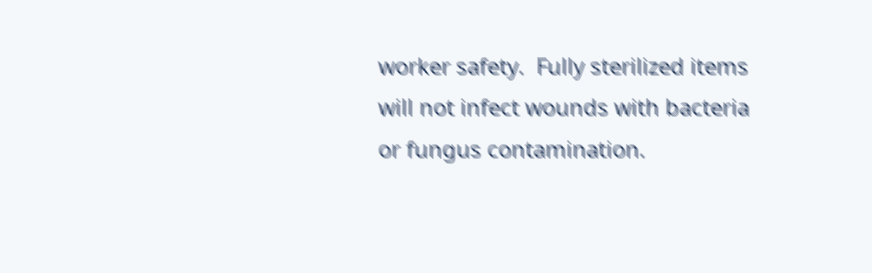worker safety.  Fully sterilized items will not infect wounds with bacteria or fungus contamination.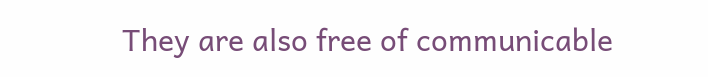They are also free of communicable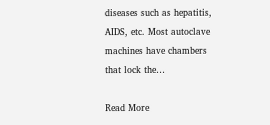diseases such as hepatitis, AIDS, etc. Most autoclave machines have chambers that lock the…

Read More